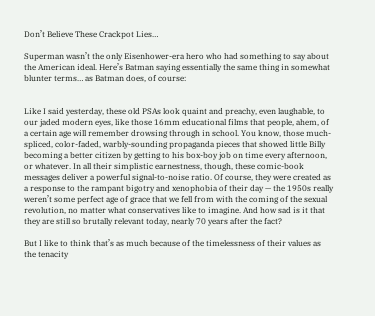Don’t Believe These Crackpot Lies…

Superman wasn’t the only Eisenhower-era hero who had something to say about the American ideal. Here’s Batman saying essentially the same thing in somewhat blunter terms… as Batman does, of course:


Like I said yesterday, these old PSAs look quaint and preachy, even laughable, to our jaded modern eyes, like those 16mm educational films that people, ahem, of a certain age will remember drowsing through in school. You know, those much-spliced, color-faded, warbly-sounding propaganda pieces that showed little Billy becoming a better citizen by getting to his box-boy job on time every afternoon, or whatever. In all their simplistic earnestness, though, these comic-book messages deliver a powerful signal-to-noise ratio. Of course, they were created as a response to the rampant bigotry and xenophobia of their day — the 1950s really weren’t some perfect age of grace that we fell from with the coming of the sexual revolution, no matter what conservatives like to imagine. And how sad is it that they are still so brutally relevant today, nearly 70 years after the fact?

But I like to think that’s as much because of the timelessness of their values as the tenacity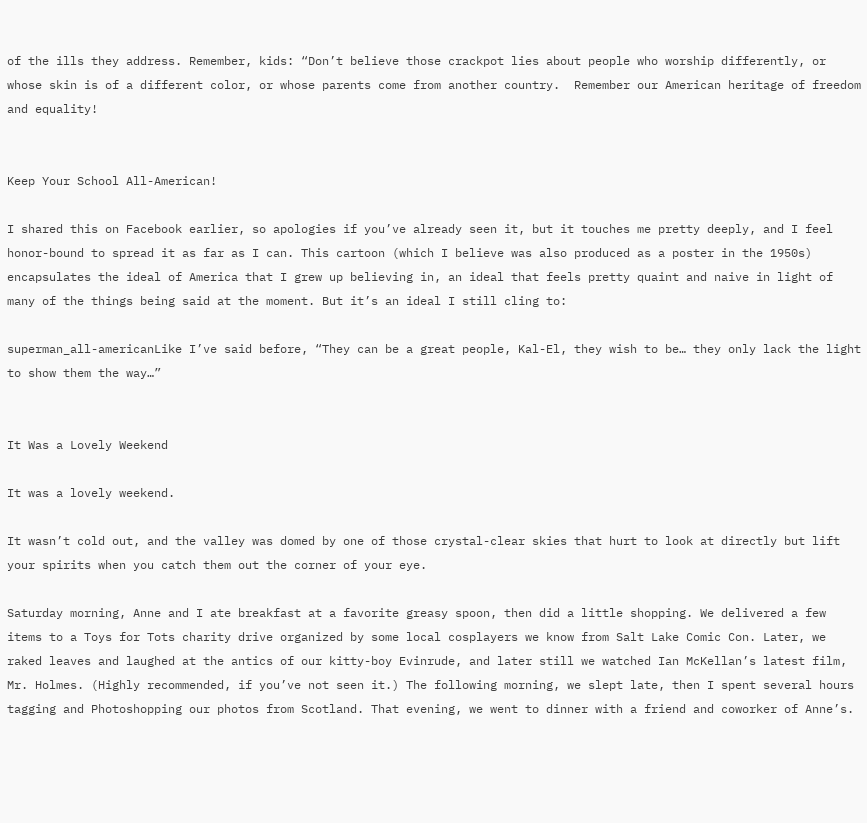of the ills they address. Remember, kids: “Don’t believe those crackpot lies about people who worship differently, or whose skin is of a different color, or whose parents come from another country.  Remember our American heritage of freedom and equality!


Keep Your School All-American!

I shared this on Facebook earlier, so apologies if you’ve already seen it, but it touches me pretty deeply, and I feel honor-bound to spread it as far as I can. This cartoon (which I believe was also produced as a poster in the 1950s) encapsulates the ideal of America that I grew up believing in, an ideal that feels pretty quaint and naive in light of many of the things being said at the moment. But it’s an ideal I still cling to:

superman_all-americanLike I’ve said before, “They can be a great people, Kal-El, they wish to be… they only lack the light to show them the way…”


It Was a Lovely Weekend

It was a lovely weekend.

It wasn’t cold out, and the valley was domed by one of those crystal-clear skies that hurt to look at directly but lift your spirits when you catch them out the corner of your eye.

Saturday morning, Anne and I ate breakfast at a favorite greasy spoon, then did a little shopping. We delivered a few items to a Toys for Tots charity drive organized by some local cosplayers we know from Salt Lake Comic Con. Later, we raked leaves and laughed at the antics of our kitty-boy Evinrude, and later still we watched Ian McKellan’s latest film, Mr. Holmes. (Highly recommended, if you’ve not seen it.) The following morning, we slept late, then I spent several hours tagging and Photoshopping our photos from Scotland. That evening, we went to dinner with a friend and coworker of Anne’s.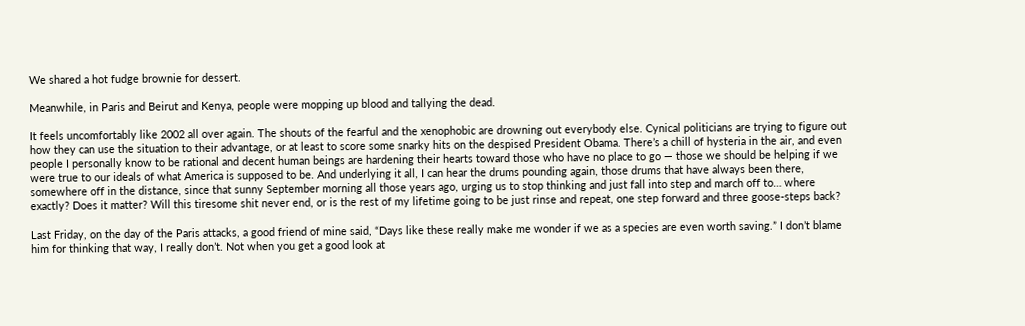We shared a hot fudge brownie for dessert.

Meanwhile, in Paris and Beirut and Kenya, people were mopping up blood and tallying the dead.

It feels uncomfortably like 2002 all over again. The shouts of the fearful and the xenophobic are drowning out everybody else. Cynical politicians are trying to figure out how they can use the situation to their advantage, or at least to score some snarky hits on the despised President Obama. There’s a chill of hysteria in the air, and even people I personally know to be rational and decent human beings are hardening their hearts toward those who have no place to go — those we should be helping if we were true to our ideals of what America is supposed to be. And underlying it all, I can hear the drums pounding again, those drums that have always been there, somewhere off in the distance, since that sunny September morning all those years ago, urging us to stop thinking and just fall into step and march off to… where exactly? Does it matter? Will this tiresome shit never end, or is the rest of my lifetime going to be just rinse and repeat, one step forward and three goose-steps back?

Last Friday, on the day of the Paris attacks, a good friend of mine said, “Days like these really make me wonder if we as a species are even worth saving.” I don’t blame him for thinking that way, I really don’t. Not when you get a good look at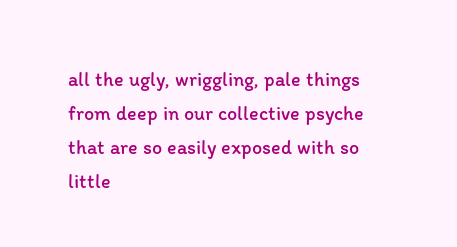all the ugly, wriggling, pale things from deep in our collective psyche that are so easily exposed with so little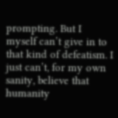prompting. But I myself can’t give in to that kind of defeatism. I just can’t, for my own sanity, believe that humanity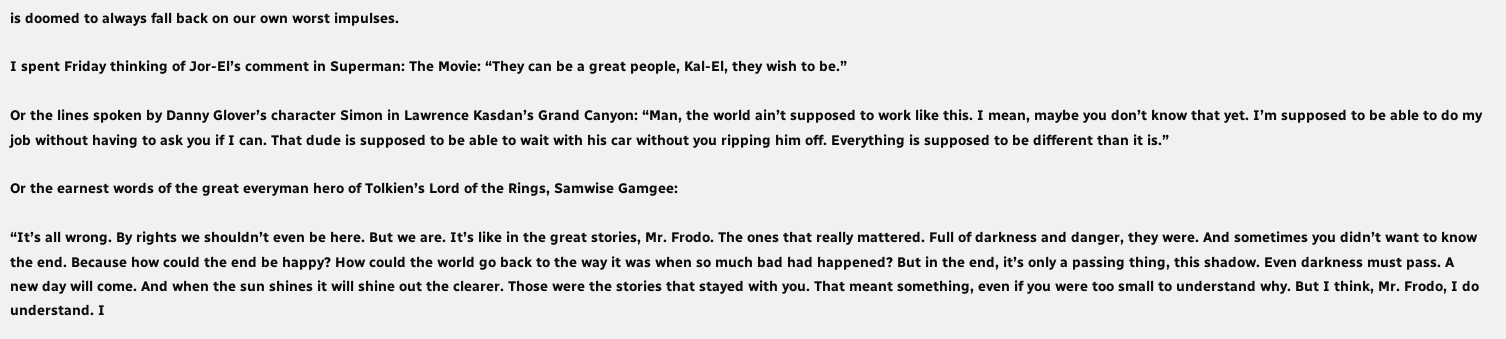is doomed to always fall back on our own worst impulses.

I spent Friday thinking of Jor-El’s comment in Superman: The Movie: “They can be a great people, Kal-El, they wish to be.”

Or the lines spoken by Danny Glover’s character Simon in Lawrence Kasdan’s Grand Canyon: “Man, the world ain’t supposed to work like this. I mean, maybe you don’t know that yet. I’m supposed to be able to do my job without having to ask you if I can. That dude is supposed to be able to wait with his car without you ripping him off. Everything is supposed to be different than it is.”

Or the earnest words of the great everyman hero of Tolkien’s Lord of the Rings, Samwise Gamgee:

“It’s all wrong. By rights we shouldn’t even be here. But we are. It’s like in the great stories, Mr. Frodo. The ones that really mattered. Full of darkness and danger, they were. And sometimes you didn’t want to know the end. Because how could the end be happy? How could the world go back to the way it was when so much bad had happened? But in the end, it’s only a passing thing, this shadow. Even darkness must pass. A new day will come. And when the sun shines it will shine out the clearer. Those were the stories that stayed with you. That meant something, even if you were too small to understand why. But I think, Mr. Frodo, I do understand. I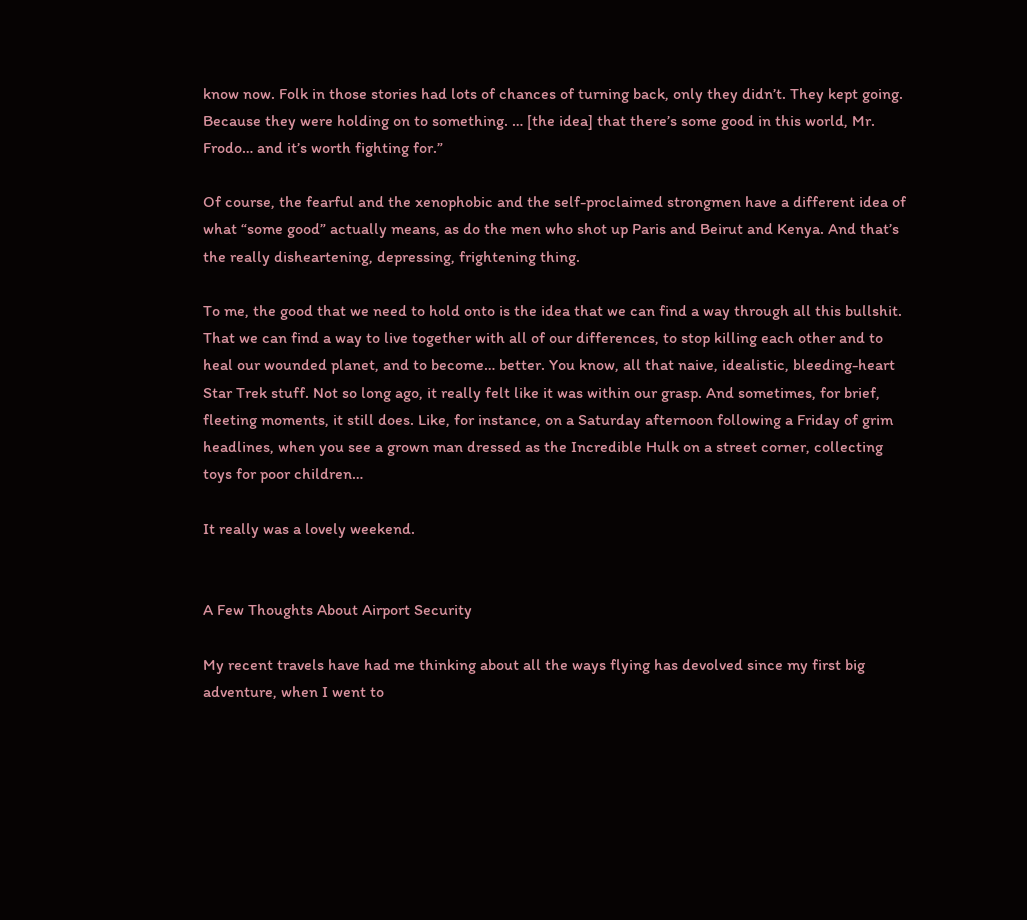know now. Folk in those stories had lots of chances of turning back, only they didn’t. They kept going. Because they were holding on to something. … [the idea] that there’s some good in this world, Mr. Frodo… and it’s worth fighting for.”

Of course, the fearful and the xenophobic and the self-proclaimed strongmen have a different idea of what “some good” actually means, as do the men who shot up Paris and Beirut and Kenya. And that’s the really disheartening, depressing, frightening thing.

To me, the good that we need to hold onto is the idea that we can find a way through all this bullshit. That we can find a way to live together with all of our differences, to stop killing each other and to heal our wounded planet, and to become… better. You know, all that naive, idealistic, bleeding-heart Star Trek stuff. Not so long ago, it really felt like it was within our grasp. And sometimes, for brief, fleeting moments, it still does. Like, for instance, on a Saturday afternoon following a Friday of grim headlines, when you see a grown man dressed as the Incredible Hulk on a street corner, collecting toys for poor children…

It really was a lovely weekend.


A Few Thoughts About Airport Security

My recent travels have had me thinking about all the ways flying has devolved since my first big adventure, when I went to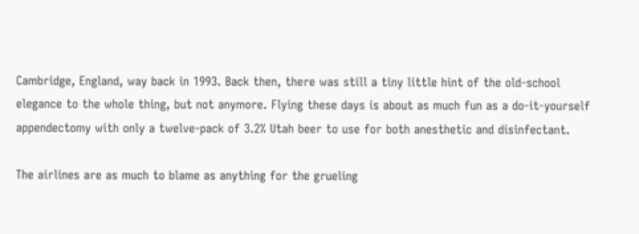Cambridge, England, way back in 1993. Back then, there was still a tiny little hint of the old-school elegance to the whole thing, but not anymore. Flying these days is about as much fun as a do-it-yourself appendectomy with only a twelve-pack of 3.2% Utah beer to use for both anesthetic and disinfectant.

The airlines are as much to blame as anything for the grueling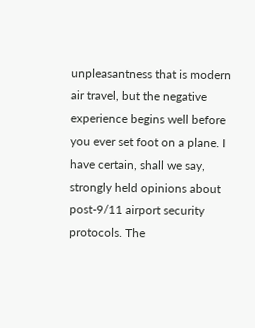unpleasantness that is modern air travel, but the negative experience begins well before you ever set foot on a plane. I have certain, shall we say, strongly held opinions about post-9/11 airport security protocols. The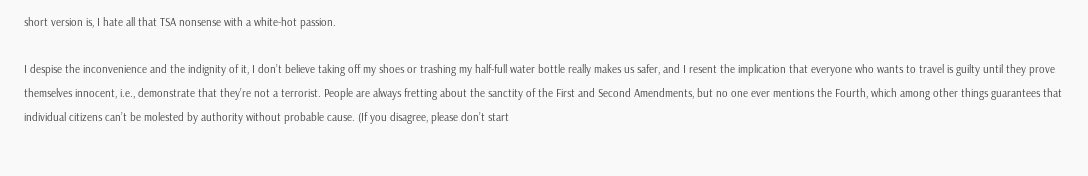short version is, I hate all that TSA nonsense with a white-hot passion.

I despise the inconvenience and the indignity of it, I don’t believe taking off my shoes or trashing my half-full water bottle really makes us safer, and I resent the implication that everyone who wants to travel is guilty until they prove themselves innocent, i.e., demonstrate that they’re not a terrorist. People are always fretting about the sanctity of the First and Second Amendments, but no one ever mentions the Fourth, which among other things guarantees that individual citizens can’t be molested by authority without probable cause. (If you disagree, please don’t start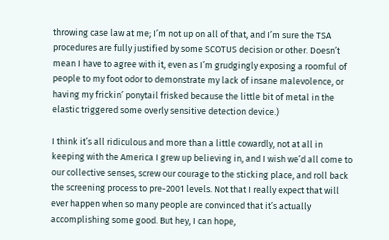throwing case law at me; I’m not up on all of that, and I’m sure the TSA procedures are fully justified by some SCOTUS decision or other. Doesn’t mean I have to agree with it, even as I’m grudgingly exposing a roomful of people to my foot odor to demonstrate my lack of insane malevolence, or having my frickin’ ponytail frisked because the little bit of metal in the elastic triggered some overly sensitive detection device.)

I think it’s all ridiculous and more than a little cowardly, not at all in keeping with the America I grew up believing in, and I wish we’d all come to our collective senses, screw our courage to the sticking place, and roll back the screening process to pre-2001 levels. Not that I really expect that will ever happen when so many people are convinced that it’s actually accomplishing some good. But hey, I can hope,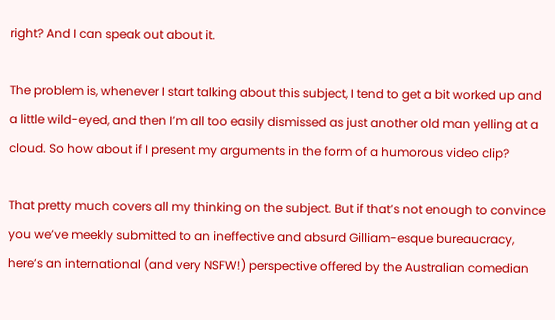right? And I can speak out about it.

The problem is, whenever I start talking about this subject, I tend to get a bit worked up and a little wild-eyed, and then I’m all too easily dismissed as just another old man yelling at a cloud. So how about if I present my arguments in the form of a humorous video clip?

That pretty much covers all my thinking on the subject. But if that’s not enough to convince you we’ve meekly submitted to an ineffective and absurd Gilliam-esque bureaucracy, here’s an international (and very NSFW!) perspective offered by the Australian comedian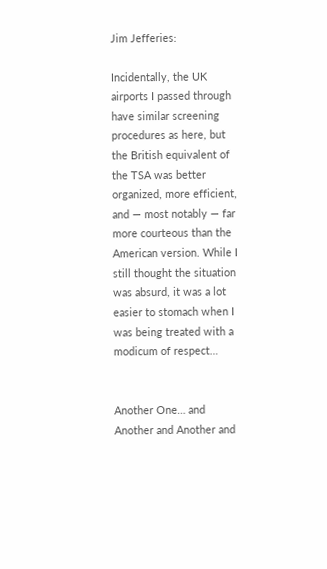Jim Jefferies:

Incidentally, the UK airports I passed through have similar screening procedures as here, but the British equivalent of the TSA was better organized, more efficient, and — most notably — far more courteous than the American version. While I still thought the situation was absurd, it was a lot easier to stomach when I was being treated with a modicum of respect…


Another One… and Another and Another and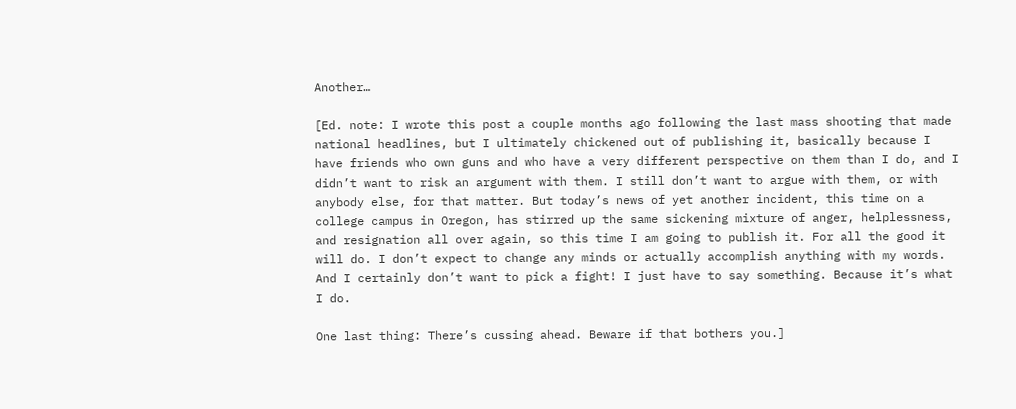Another…

[Ed. note: I wrote this post a couple months ago following the last mass shooting that made national headlines, but I ultimately chickened out of publishing it, basically because I have friends who own guns and who have a very different perspective on them than I do, and I didn’t want to risk an argument with them. I still don’t want to argue with them, or with anybody else, for that matter. But today’s news of yet another incident, this time on a college campus in Oregon, has stirred up the same sickening mixture of anger, helplessness, and resignation all over again, so this time I am going to publish it. For all the good it will do. I don’t expect to change any minds or actually accomplish anything with my words. And I certainly don’t want to pick a fight! I just have to say something. Because it’s what I do.

One last thing: There’s cussing ahead. Beware if that bothers you.]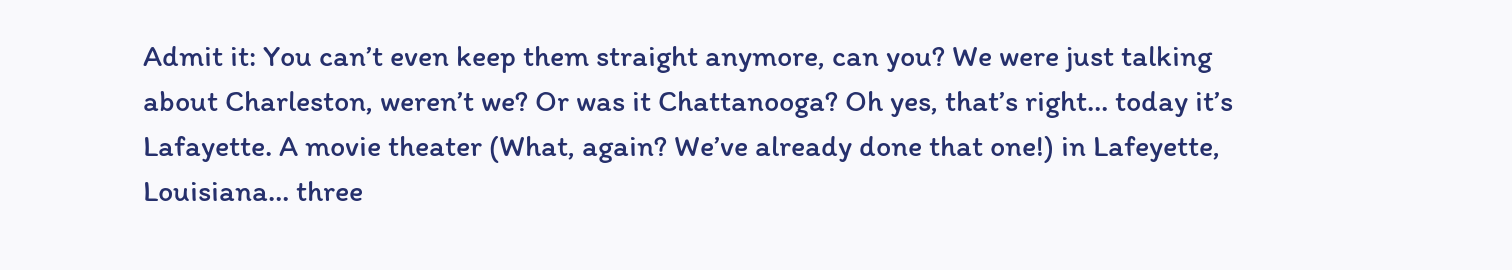Admit it: You can’t even keep them straight anymore, can you? We were just talking about Charleston, weren’t we? Or was it Chattanooga? Oh yes, that’s right… today it’s Lafayette. A movie theater (What, again? We’ve already done that one!) in Lafeyette, Louisiana… three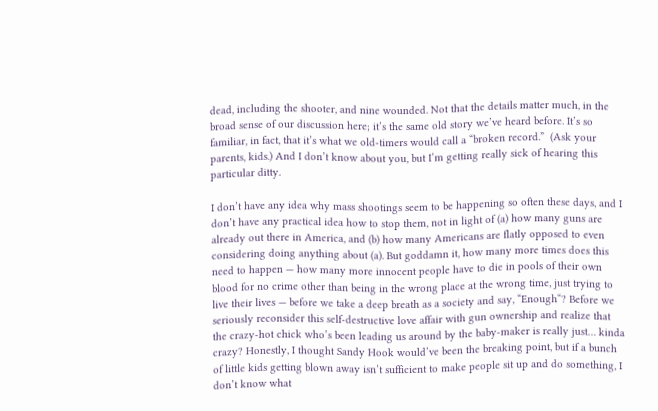dead, including the shooter, and nine wounded. Not that the details matter much, in the broad sense of our discussion here; it’s the same old story we’ve heard before. It’s so familiar, in fact, that it’s what we old-timers would call a “broken record.”  (Ask your parents, kids.) And I don’t know about you, but I’m getting really sick of hearing this particular ditty.

I don’t have any idea why mass shootings seem to be happening so often these days, and I don’t have any practical idea how to stop them, not in light of (a) how many guns are already out there in America, and (b) how many Americans are flatly opposed to even considering doing anything about (a). But goddamn it, how many more times does this need to happen — how many more innocent people have to die in pools of their own blood for no crime other than being in the wrong place at the wrong time, just trying to live their lives — before we take a deep breath as a society and say, “Enough“? Before we seriously reconsider this self-destructive love affair with gun ownership and realize that the crazy-hot chick who’s been leading us around by the baby-maker is really just… kinda crazy? Honestly, I thought Sandy Hook would’ve been the breaking point, but if a bunch of little kids getting blown away isn’t sufficient to make people sit up and do something, I don’t know what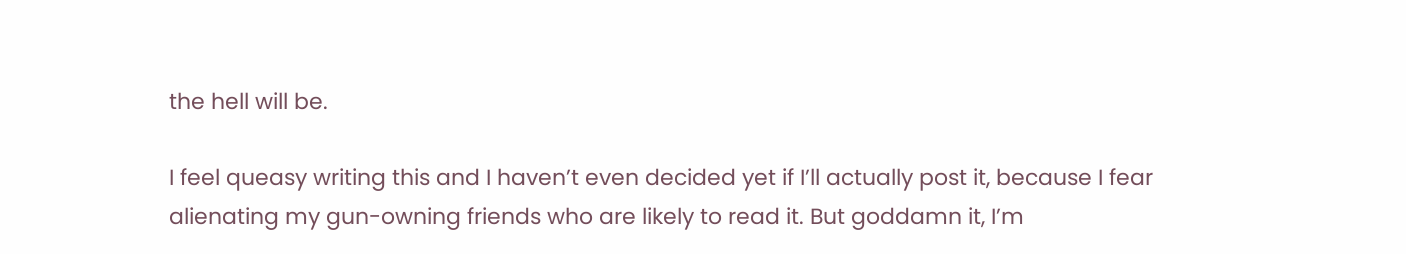the hell will be.

I feel queasy writing this and I haven’t even decided yet if I’ll actually post it, because I fear alienating my gun-owning friends who are likely to read it. But goddamn it, I’m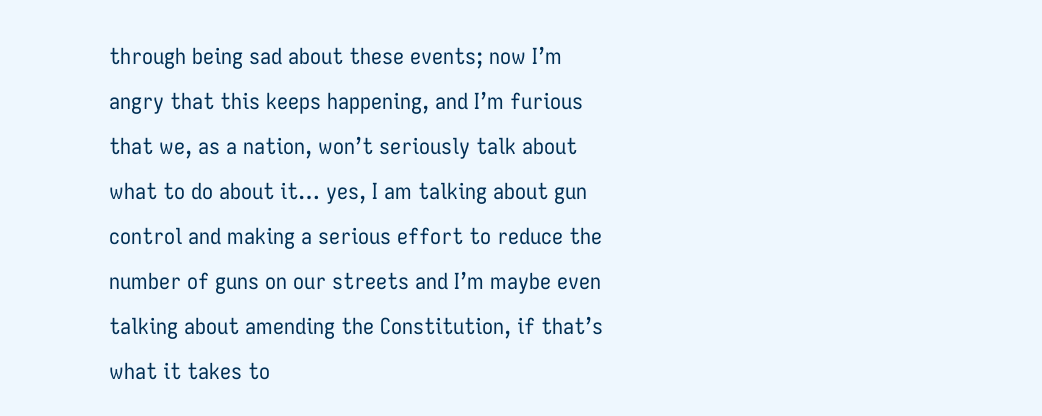through being sad about these events; now I’m angry that this keeps happening, and I’m furious that we, as a nation, won’t seriously talk about what to do about it… yes, I am talking about gun control and making a serious effort to reduce the number of guns on our streets and I’m maybe even talking about amending the Constitution, if that’s what it takes to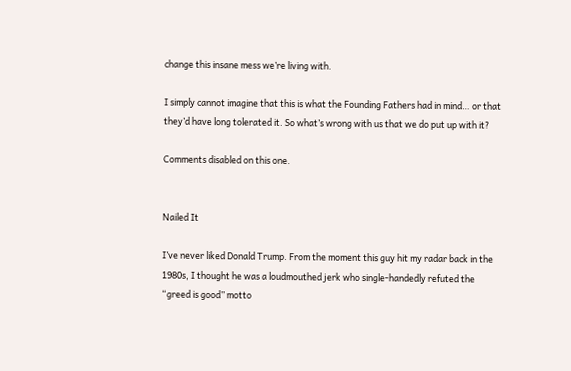change this insane mess we’re living with.

I simply cannot imagine that this is what the Founding Fathers had in mind… or that they’d have long tolerated it. So what’s wrong with us that we do put up with it?

Comments disabled on this one.


Nailed It

I’ve never liked Donald Trump. From the moment this guy hit my radar back in the 1980s, I thought he was a loudmouthed jerk who single-handedly refuted the “greed is good” motto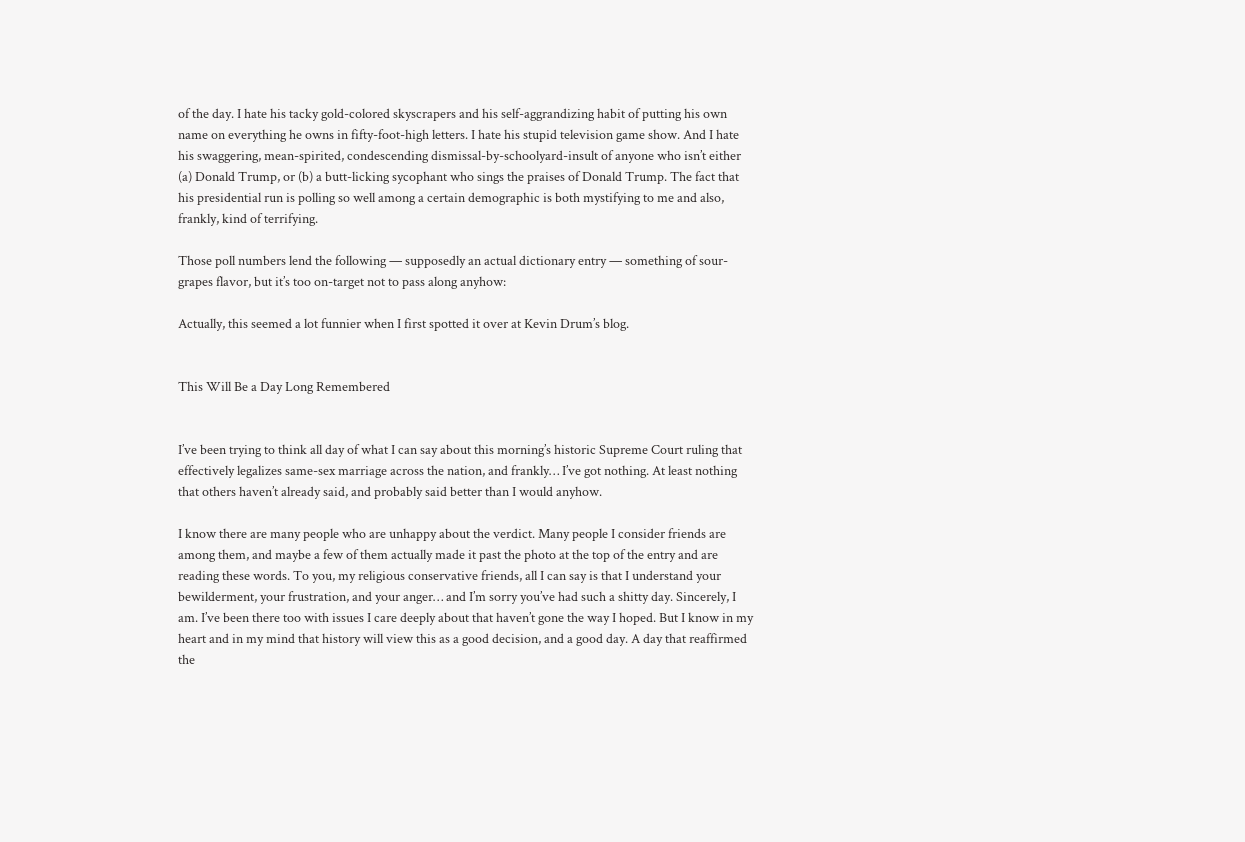of the day. I hate his tacky gold-colored skyscrapers and his self-aggrandizing habit of putting his own name on everything he owns in fifty-foot-high letters. I hate his stupid television game show. And I hate his swaggering, mean-spirited, condescending dismissal-by-schoolyard-insult of anyone who isn’t either (a) Donald Trump, or (b) a butt-licking sycophant who sings the praises of Donald Trump. The fact that his presidential run is polling so well among a certain demographic is both mystifying to me and also, frankly, kind of terrifying.

Those poll numbers lend the following — supposedly an actual dictionary entry — something of sour-grapes flavor, but it’s too on-target not to pass along anyhow:

Actually, this seemed a lot funnier when I first spotted it over at Kevin Drum’s blog.


This Will Be a Day Long Remembered


I’ve been trying to think all day of what I can say about this morning’s historic Supreme Court ruling that effectively legalizes same-sex marriage across the nation, and frankly… I’ve got nothing. At least nothing that others haven’t already said, and probably said better than I would anyhow.

I know there are many people who are unhappy about the verdict. Many people I consider friends are among them, and maybe a few of them actually made it past the photo at the top of the entry and are reading these words. To you, my religious conservative friends, all I can say is that I understand your bewilderment, your frustration, and your anger… and I’m sorry you’ve had such a shitty day. Sincerely, I am. I’ve been there too with issues I care deeply about that haven’t gone the way I hoped. But I know in my heart and in my mind that history will view this as a good decision, and a good day. A day that reaffirmed the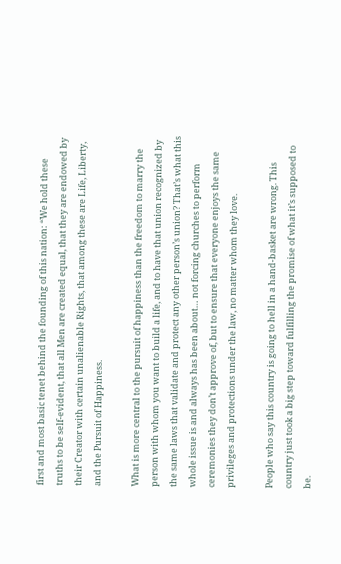first and most basic tenet behind the founding of this nation: “We hold these truths to be self-evident, that all Men are created equal, that they are endowed by their Creator with certain unalienable Rights, that among these are Life, Liberty, and the Pursuit of Happiness.

What is more central to the pursuit of happiness than the freedom to marry the person with whom you want to build a life, and to have that union recognized by the same laws that validate and protect any other person’s union? That’s what this whole issue is and always has been about… not forcing churches to perform ceremonies they don’t approve of, but to ensure that everyone enjoys the same privileges and protections under the law, no matter whom they love.

People who say this country is going to hell in a hand-basket are wrong. This country just took a big step toward fulfilling the promise of what it’s supposed to be.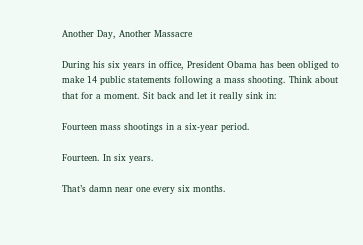Another Day, Another Massacre

During his six years in office, President Obama has been obliged to make 14 public statements following a mass shooting. Think about that for a moment. Sit back and let it really sink in:

Fourteen mass shootings in a six-year period.

Fourteen. In six years.

That’s damn near one every six months.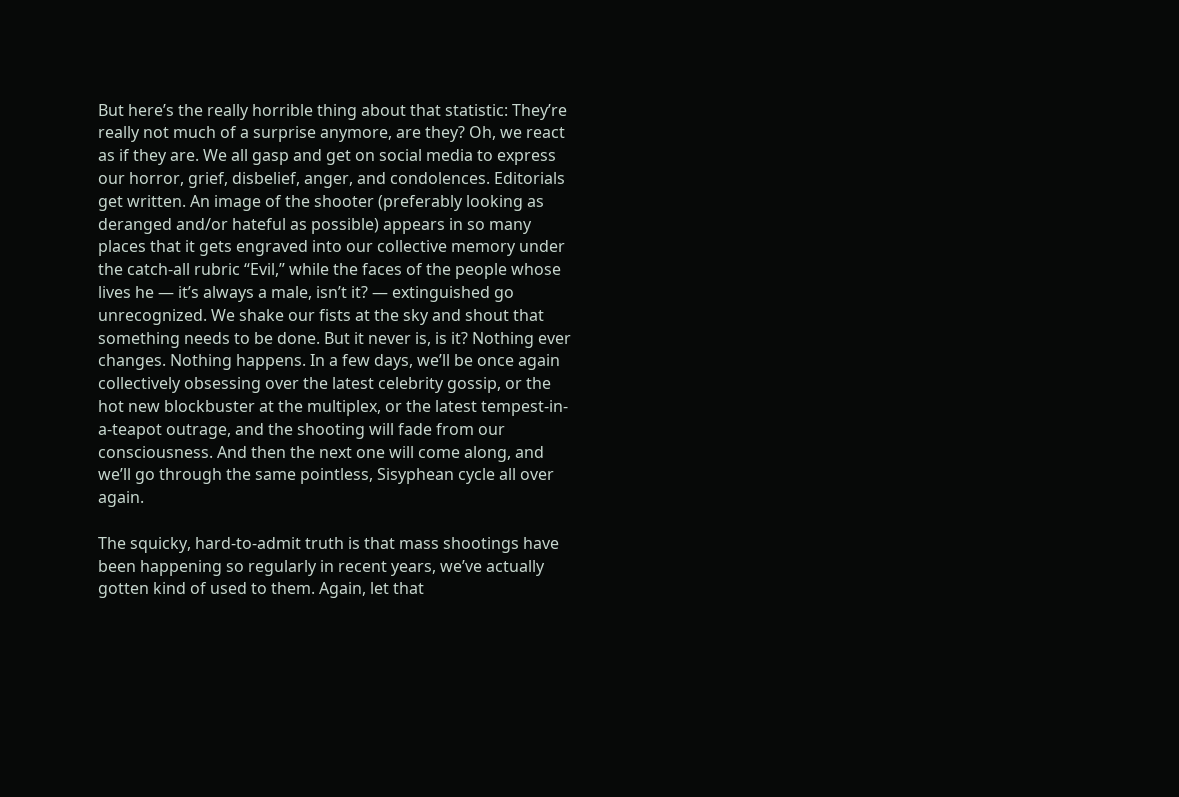But here’s the really horrible thing about that statistic: They’re really not much of a surprise anymore, are they? Oh, we react as if they are. We all gasp and get on social media to express our horror, grief, disbelief, anger, and condolences. Editorials get written. An image of the shooter (preferably looking as deranged and/or hateful as possible) appears in so many places that it gets engraved into our collective memory under the catch-all rubric “Evil,” while the faces of the people whose lives he — it’s always a male, isn’t it? — extinguished go unrecognized. We shake our fists at the sky and shout that something needs to be done. But it never is, is it? Nothing ever changes. Nothing happens. In a few days, we’ll be once again collectively obsessing over the latest celebrity gossip, or the hot new blockbuster at the multiplex, or the latest tempest-in-a-teapot outrage, and the shooting will fade from our consciousness. And then the next one will come along, and we’ll go through the same pointless, Sisyphean cycle all over again.

The squicky, hard-to-admit truth is that mass shootings have been happening so regularly in recent years, we’ve actually gotten kind of used to them. Again, let that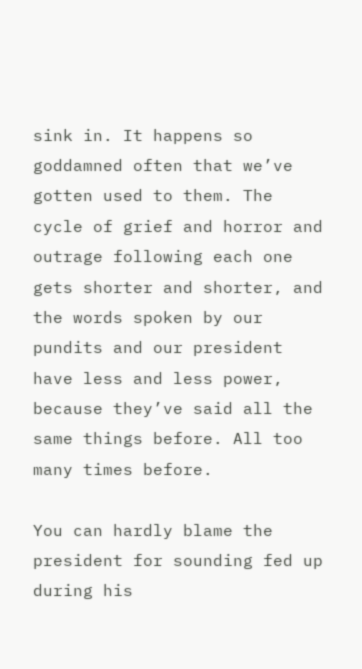sink in. It happens so goddamned often that we’ve gotten used to them. The cycle of grief and horror and outrage following each one gets shorter and shorter, and the words spoken by our pundits and our president have less and less power, because they’ve said all the same things before. All too many times before.

You can hardly blame the president for sounding fed up during his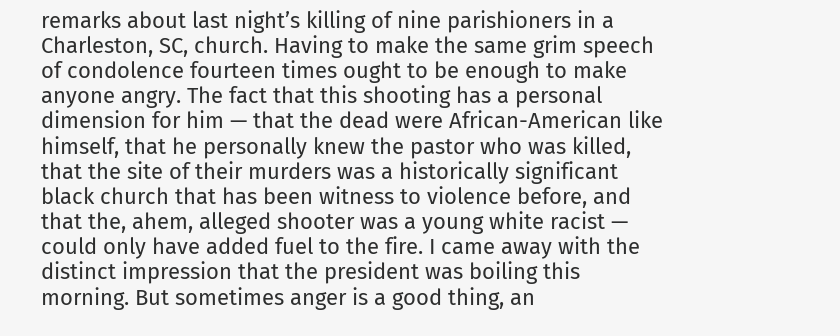remarks about last night’s killing of nine parishioners in a Charleston, SC, church. Having to make the same grim speech of condolence fourteen times ought to be enough to make anyone angry. The fact that this shooting has a personal dimension for him — that the dead were African-American like himself, that he personally knew the pastor who was killed, that the site of their murders was a historically significant black church that has been witness to violence before, and that the, ahem, alleged shooter was a young white racist — could only have added fuel to the fire. I came away with the distinct impression that the president was boiling this morning. But sometimes anger is a good thing, an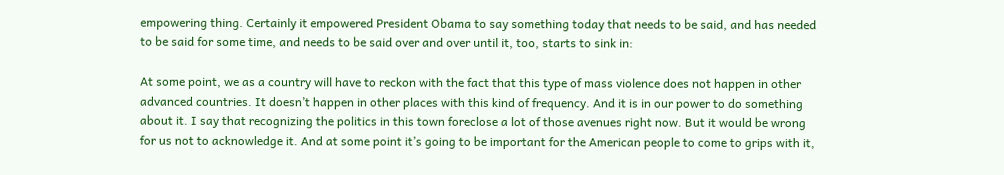empowering thing. Certainly it empowered President Obama to say something today that needs to be said, and has needed to be said for some time, and needs to be said over and over until it, too, starts to sink in:

At some point, we as a country will have to reckon with the fact that this type of mass violence does not happen in other advanced countries. It doesn’t happen in other places with this kind of frequency. And it is in our power to do something about it. I say that recognizing the politics in this town foreclose a lot of those avenues right now. But it would be wrong for us not to acknowledge it. And at some point it’s going to be important for the American people to come to grips with it,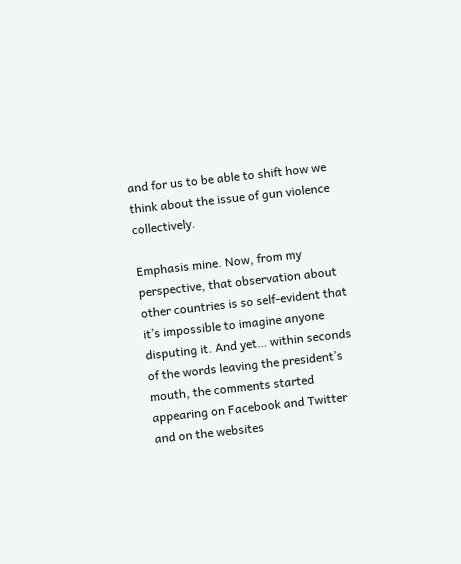and for us to be able to shift how we think about the issue of gun violence collectively.

Emphasis mine. Now, from my perspective, that observation about other countries is so self-evident that it’s impossible to imagine anyone disputing it. And yet… within seconds of the words leaving the president’s mouth, the comments started appearing on Facebook and Twitter and on the websites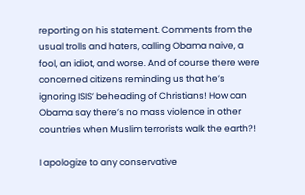reporting on his statement. Comments from the usual trolls and haters, calling Obama naive, a fool, an idiot, and worse. And of course there were concerned citizens reminding us that he’s ignoring ISIS’ beheading of Christians! How can Obama say there’s no mass violence in other countries when Muslim terrorists walk the earth?!

I apologize to any conservative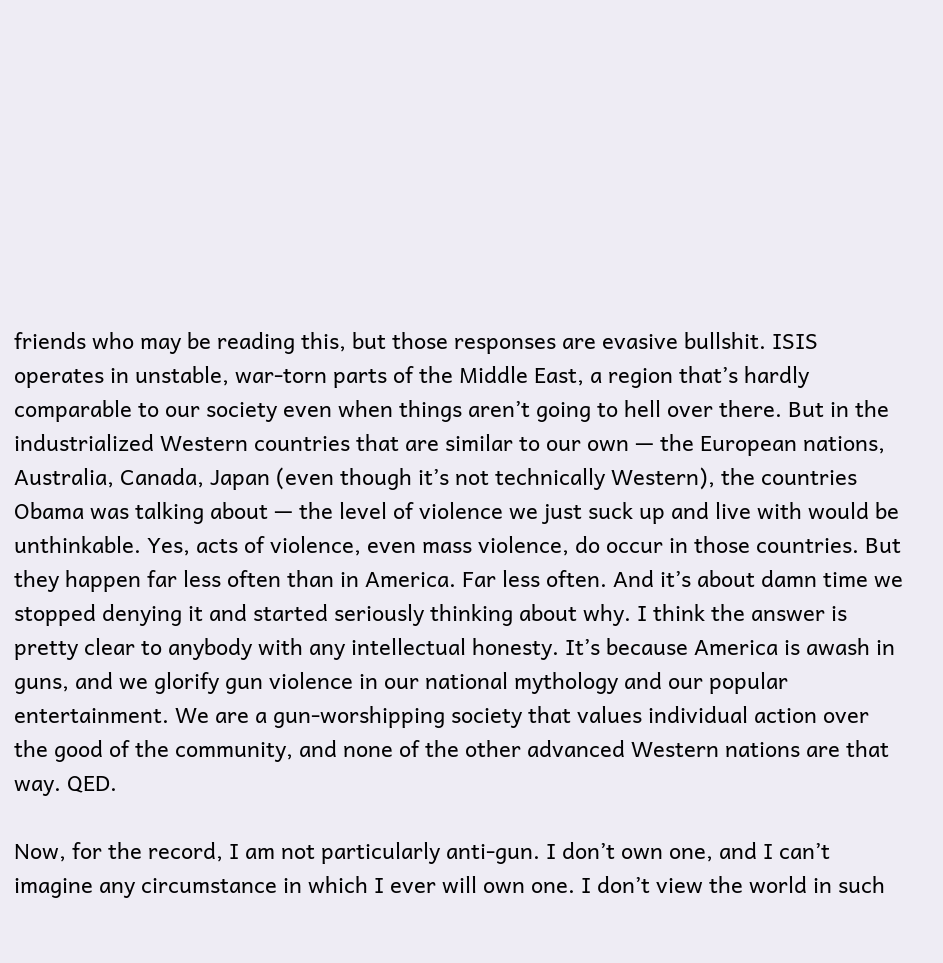friends who may be reading this, but those responses are evasive bullshit. ISIS operates in unstable, war-torn parts of the Middle East, a region that’s hardly comparable to our society even when things aren’t going to hell over there. But in the industrialized Western countries that are similar to our own — the European nations, Australia, Canada, Japan (even though it’s not technically Western), the countries Obama was talking about — the level of violence we just suck up and live with would be unthinkable. Yes, acts of violence, even mass violence, do occur in those countries. But they happen far less often than in America. Far less often. And it’s about damn time we stopped denying it and started seriously thinking about why. I think the answer is pretty clear to anybody with any intellectual honesty. It’s because America is awash in guns, and we glorify gun violence in our national mythology and our popular entertainment. We are a gun-worshipping society that values individual action over the good of the community, and none of the other advanced Western nations are that way. QED.

Now, for the record, I am not particularly anti-gun. I don’t own one, and I can’t imagine any circumstance in which I ever will own one. I don’t view the world in such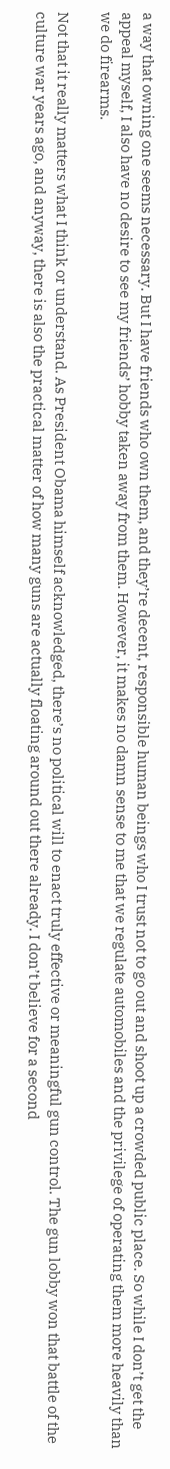a way that owning one seems necessary. But I have friends who own them, and they’re decent, responsible human beings who I trust not to go out and shoot up a crowded public place. So while I don’t get the appeal myself, I also have no desire to see my friends’ hobby taken away from them. However, it makes no damn sense to me that we regulate automobiles and the privilege of operating them more heavily than we do firearms.

Not that it really matters what I think or understand. As President Obama himself acknowledged, there’s no political will to enact truly effective or meaningful gun control. The gun lobby won that battle of the culture war years ago, and anyway, there is also the practical matter of how many guns are actually floating around out there already. I don’t believe for a second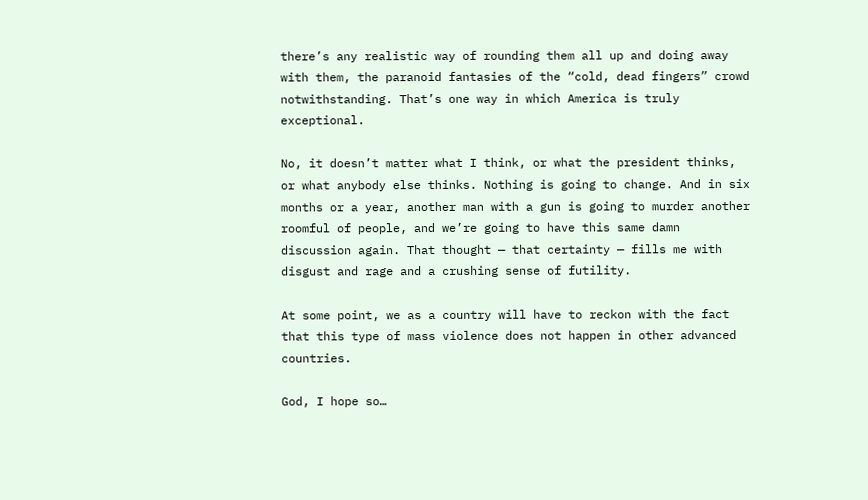there’s any realistic way of rounding them all up and doing away with them, the paranoid fantasies of the “cold, dead fingers” crowd notwithstanding. That’s one way in which America is truly exceptional.

No, it doesn’t matter what I think, or what the president thinks, or what anybody else thinks. Nothing is going to change. And in six months or a year, another man with a gun is going to murder another roomful of people, and we’re going to have this same damn discussion again. That thought — that certainty — fills me with disgust and rage and a crushing sense of futility.

At some point, we as a country will have to reckon with the fact that this type of mass violence does not happen in other advanced countries.

God, I hope so…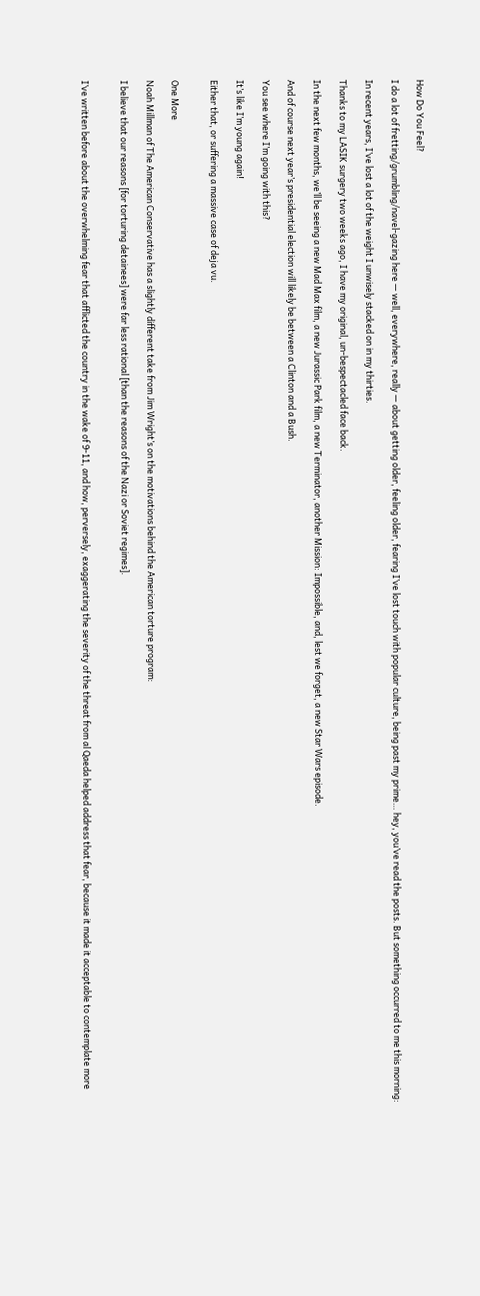How Do You Feel?

I do a lot of fretting/grumbling/navel-gazing here — well, everywhere, really — about getting older, feeling older, fearing I’ve lost touch with popular culture, being past my prime… hey, you’ve read the posts. But something occurred to me this morning:

In recent years, I’ve lost a lot of the weight I unwisely stacked on in my thirties.

Thanks to my LASIK surgery two weeks ago, I have my original, un-bespectacled face back.

In the next few months, we’ll be seeing a new Mad Max film, a new Jurassic Park film, a new Terminator, another Mission: Impossible, and, lest we forget, a new Star Wars episode.

And of course next year’s presidential election will likely be between a Clinton and a Bush.

You see where I’m going with this?

It’s like I’m young again!

Either that, or suffering a massive case of deja vu.


One More

Noah Millman of The American Conservative has a slightly different take from Jim Wright’s on the motivations behind the American torture program:

I believe that our reasons [for torturing detainees] were far less rational [than the reasons of the Nazi or Soviet regimes].


I’ve written before about the overwhelming fear that afflicted the country in the wake of 9-11, and how, perversely, exaggerating the severity of the threat from al Qaeda helped address that fear, because it made it acceptable to contemplate more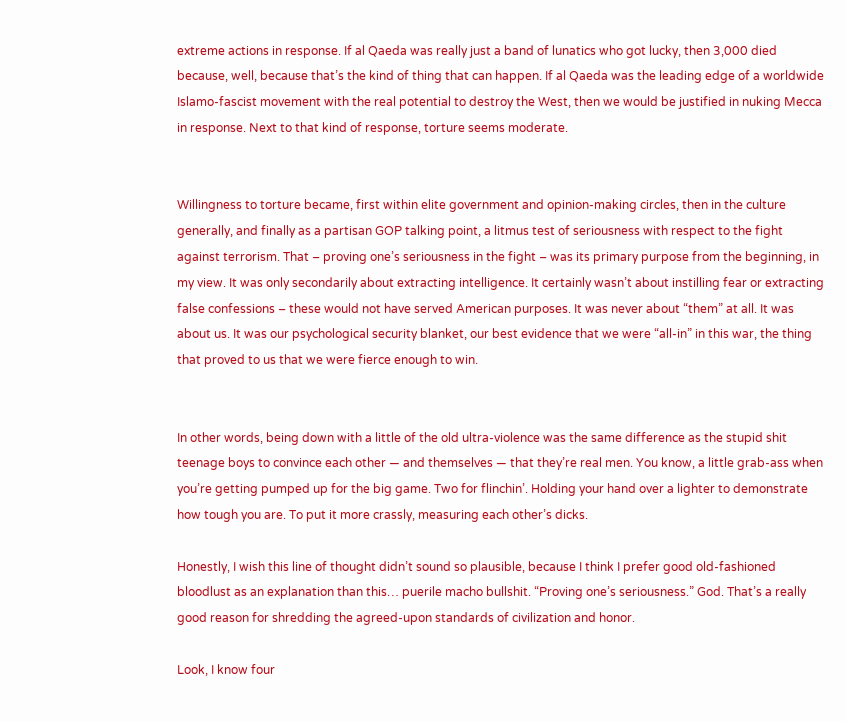extreme actions in response. If al Qaeda was really just a band of lunatics who got lucky, then 3,000 died because, well, because that’s the kind of thing that can happen. If al Qaeda was the leading edge of a worldwide Islamo-fascist movement with the real potential to destroy the West, then we would be justified in nuking Mecca in response. Next to that kind of response, torture seems moderate.


Willingness to torture became, first within elite government and opinion-making circles, then in the culture generally, and finally as a partisan GOP talking point, a litmus test of seriousness with respect to the fight against terrorism. That – proving one’s seriousness in the fight – was its primary purpose from the beginning, in my view. It was only secondarily about extracting intelligence. It certainly wasn’t about instilling fear or extracting false confessions – these would not have served American purposes. It was never about “them” at all. It was about us. It was our psychological security blanket, our best evidence that we were “all-in” in this war, the thing that proved to us that we were fierce enough to win.


In other words, being down with a little of the old ultra-violence was the same difference as the stupid shit teenage boys to convince each other — and themselves — that they’re real men. You know, a little grab-ass when you’re getting pumped up for the big game. Two for flinchin’. Holding your hand over a lighter to demonstrate how tough you are. To put it more crassly, measuring each other’s dicks.

Honestly, I wish this line of thought didn’t sound so plausible, because I think I prefer good old-fashioned bloodlust as an explanation than this… puerile macho bullshit. “Proving one’s seriousness.” God. That’s a really good reason for shredding the agreed-upon standards of civilization and honor.

Look, I know four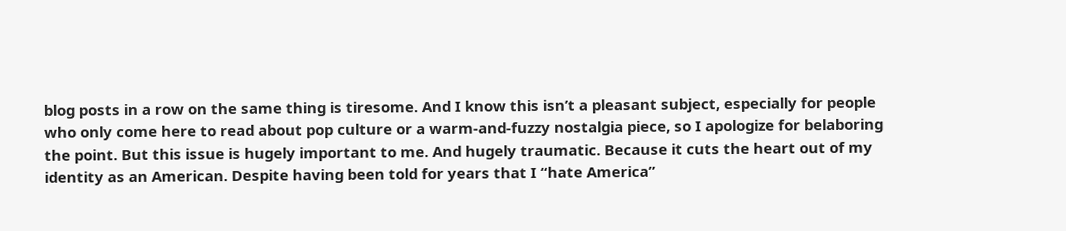blog posts in a row on the same thing is tiresome. And I know this isn’t a pleasant subject, especially for people who only come here to read about pop culture or a warm-and-fuzzy nostalgia piece, so I apologize for belaboring the point. But this issue is hugely important to me. And hugely traumatic. Because it cuts the heart out of my identity as an American. Despite having been told for years that I “hate America”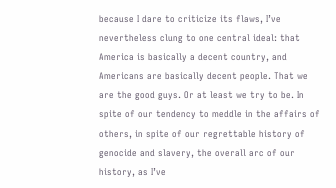because I dare to criticize its flaws, I’ve nevertheless clung to one central ideal: that America is basically a decent country, and Americans are basically decent people. That we are the good guys. Or at least we try to be. In spite of our tendency to meddle in the affairs of others, in spite of our regrettable history of genocide and slavery, the overall arc of our history, as I’ve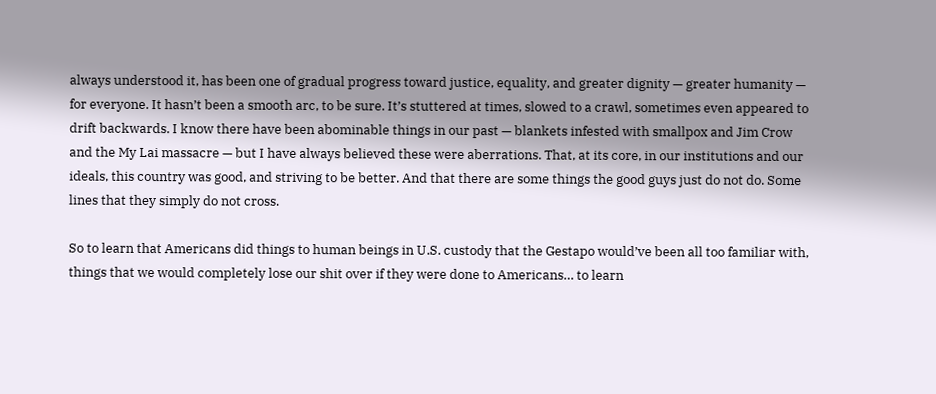always understood it, has been one of gradual progress toward justice, equality, and greater dignity — greater humanity — for everyone. It hasn’t been a smooth arc, to be sure. It’s stuttered at times, slowed to a crawl, sometimes even appeared to drift backwards. I know there have been abominable things in our past — blankets infested with smallpox and Jim Crow and the My Lai massacre — but I have always believed these were aberrations. That, at its core, in our institutions and our ideals, this country was good, and striving to be better. And that there are some things the good guys just do not do. Some lines that they simply do not cross.

So to learn that Americans did things to human beings in U.S. custody that the Gestapo would’ve been all too familiar with, things that we would completely lose our shit over if they were done to Americans… to learn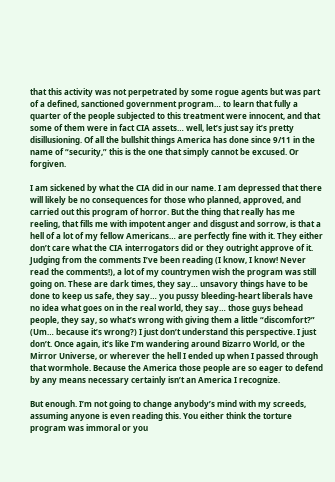that this activity was not perpetrated by some rogue agents but was part of a defined, sanctioned government program… to learn that fully a quarter of the people subjected to this treatment were innocent, and that some of them were in fact CIA assets… well, let’s just say it’s pretty disillusioning. Of all the bullshit things America has done since 9/11 in the name of “security,” this is the one that simply cannot be excused. Or forgiven.

I am sickened by what the CIA did in our name. I am depressed that there will likely be no consequences for those who planned, approved, and carried out this program of horror. But the thing that really has me reeling, that fills me with impotent anger and disgust and sorrow, is that a hell of a lot of my fellow Americans… are perfectly fine with it. They either don’t care what the CIA interrogators did or they outright approve of it. Judging from the comments I’ve been reading (I know, I know! Never read the comments!), a lot of my countrymen wish the program was still going on. These are dark times, they say… unsavory things have to be done to keep us safe, they say… you pussy bleeding-heart liberals have no idea what goes on in the real world, they say… those guys behead people, they say, so what’s wrong with giving them a little “discomfort?” (Um… because it’s wrong?) I just don’t understand this perspective. I just don’t. Once again, it’s like I’m wandering around Bizarro World, or the Mirror Universe, or wherever the hell I ended up when I passed through that wormhole. Because the America those people are so eager to defend by any means necessary certainly isn’t an America I recognize.

But enough. I’m not going to change anybody’s mind with my screeds, assuming anyone is even reading this. You either think the torture program was immoral or you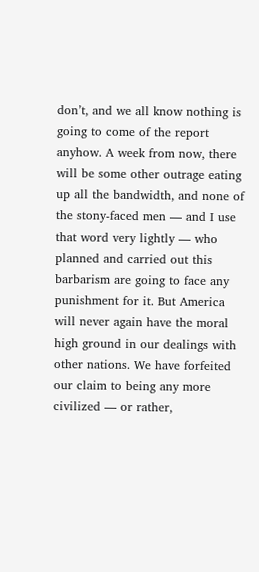don’t, and we all know nothing is going to come of the report anyhow. A week from now, there will be some other outrage eating up all the bandwidth, and none of the stony-faced men — and I use that word very lightly — who planned and carried out this barbarism are going to face any punishment for it. But America will never again have the moral high ground in our dealings with other nations. We have forfeited our claim to being any more civilized — or rather,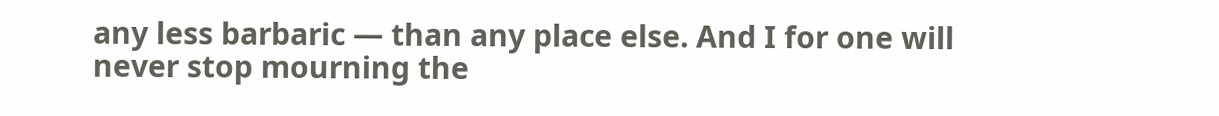any less barbaric — than any place else. And I for one will never stop mourning the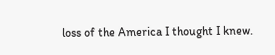loss of the America I thought I knew.